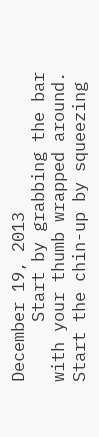December 19, 2013
      Start by grabbing the bar with your thumb wrapped around. Start the chin-up by squeezing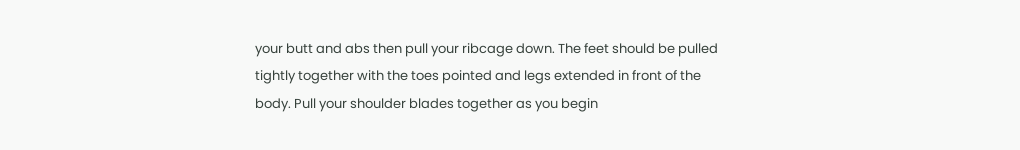your butt and abs then pull your ribcage down. The feet should be pulled tightly together with the toes pointed and legs extended in front of the body. Pull your shoulder blades together as you begin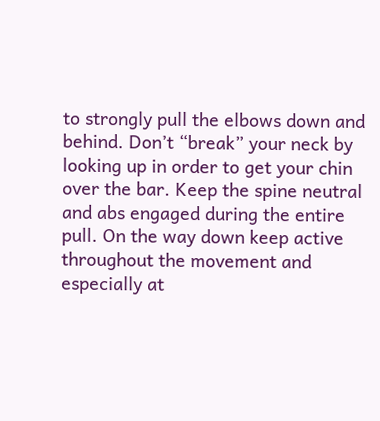to strongly pull the elbows down and behind. Don’t “break” your neck by looking up in order to get your chin over the bar. Keep the spine neutral and abs engaged during the entire pull. On the way down keep active throughout the movement and especially at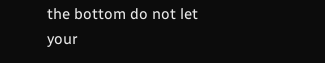the bottom do not let your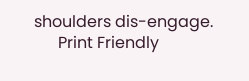shoulders dis-engage.
      Print Friendly